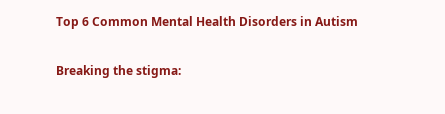Top 6 Common Mental Health Disorders in Autism

Breaking the stigma: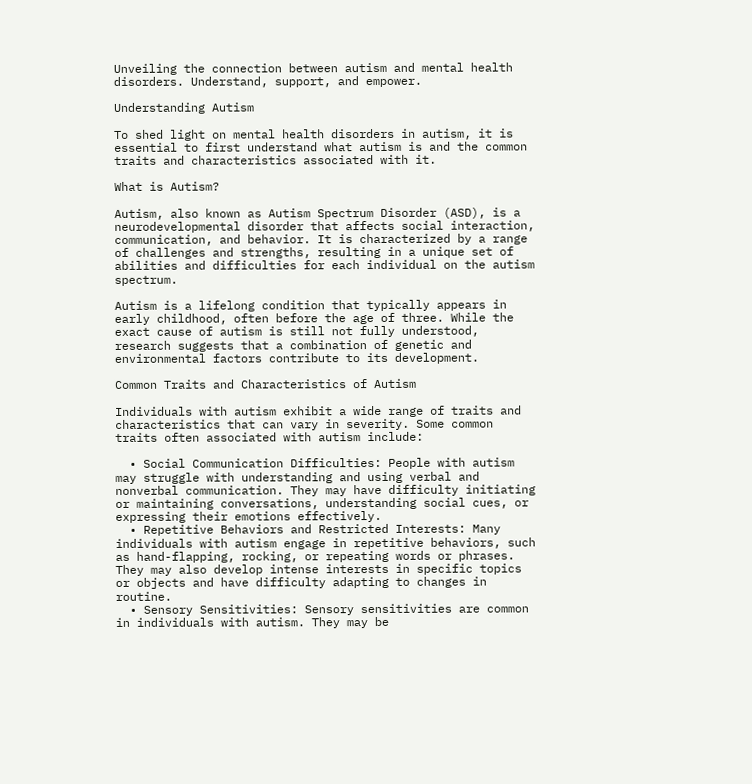Unveiling the connection between autism and mental health disorders. Understand, support, and empower.

Understanding Autism

To shed light on mental health disorders in autism, it is essential to first understand what autism is and the common traits and characteristics associated with it.

What is Autism?

Autism, also known as Autism Spectrum Disorder (ASD), is a neurodevelopmental disorder that affects social interaction, communication, and behavior. It is characterized by a range of challenges and strengths, resulting in a unique set of abilities and difficulties for each individual on the autism spectrum.

Autism is a lifelong condition that typically appears in early childhood, often before the age of three. While the exact cause of autism is still not fully understood, research suggests that a combination of genetic and environmental factors contribute to its development.

Common Traits and Characteristics of Autism

Individuals with autism exhibit a wide range of traits and characteristics that can vary in severity. Some common traits often associated with autism include:

  • Social Communication Difficulties: People with autism may struggle with understanding and using verbal and nonverbal communication. They may have difficulty initiating or maintaining conversations, understanding social cues, or expressing their emotions effectively.
  • Repetitive Behaviors and Restricted Interests: Many individuals with autism engage in repetitive behaviors, such as hand-flapping, rocking, or repeating words or phrases. They may also develop intense interests in specific topics or objects and have difficulty adapting to changes in routine.
  • Sensory Sensitivities: Sensory sensitivities are common in individuals with autism. They may be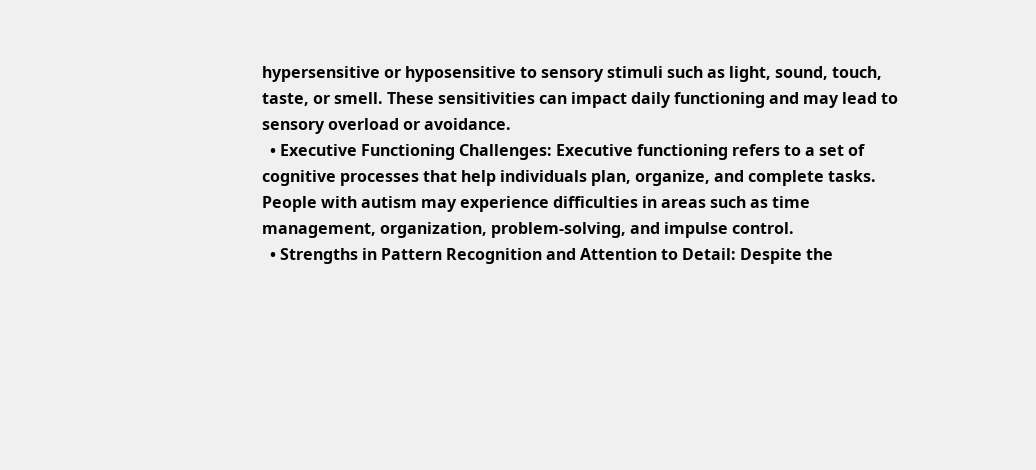hypersensitive or hyposensitive to sensory stimuli such as light, sound, touch, taste, or smell. These sensitivities can impact daily functioning and may lead to sensory overload or avoidance.
  • Executive Functioning Challenges: Executive functioning refers to a set of cognitive processes that help individuals plan, organize, and complete tasks. People with autism may experience difficulties in areas such as time management, organization, problem-solving, and impulse control.
  • Strengths in Pattern Recognition and Attention to Detail: Despite the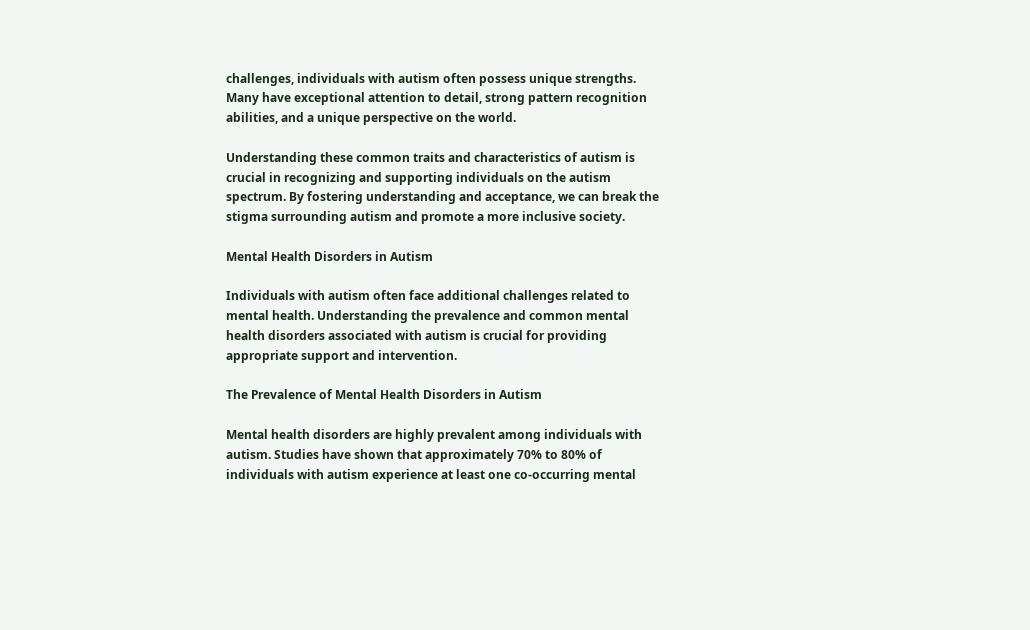challenges, individuals with autism often possess unique strengths. Many have exceptional attention to detail, strong pattern recognition abilities, and a unique perspective on the world.

Understanding these common traits and characteristics of autism is crucial in recognizing and supporting individuals on the autism spectrum. By fostering understanding and acceptance, we can break the stigma surrounding autism and promote a more inclusive society.

Mental Health Disorders in Autism

Individuals with autism often face additional challenges related to mental health. Understanding the prevalence and common mental health disorders associated with autism is crucial for providing appropriate support and intervention.

The Prevalence of Mental Health Disorders in Autism

Mental health disorders are highly prevalent among individuals with autism. Studies have shown that approximately 70% to 80% of individuals with autism experience at least one co-occurring mental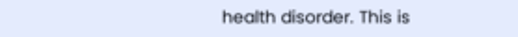health disorder. This is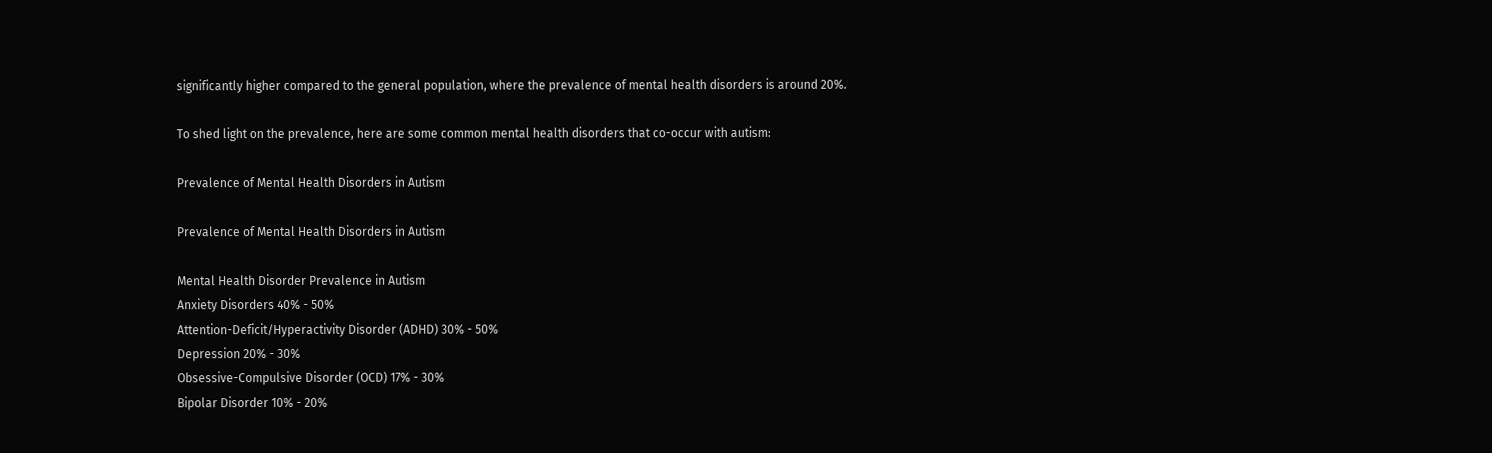significantly higher compared to the general population, where the prevalence of mental health disorders is around 20%.

To shed light on the prevalence, here are some common mental health disorders that co-occur with autism:

Prevalence of Mental Health Disorders in Autism

Prevalence of Mental Health Disorders in Autism

Mental Health Disorder Prevalence in Autism
Anxiety Disorders 40% - 50%
Attention-Deficit/Hyperactivity Disorder (ADHD) 30% - 50%
Depression 20% - 30%
Obsessive-Compulsive Disorder (OCD) 17% - 30%
Bipolar Disorder 10% - 20%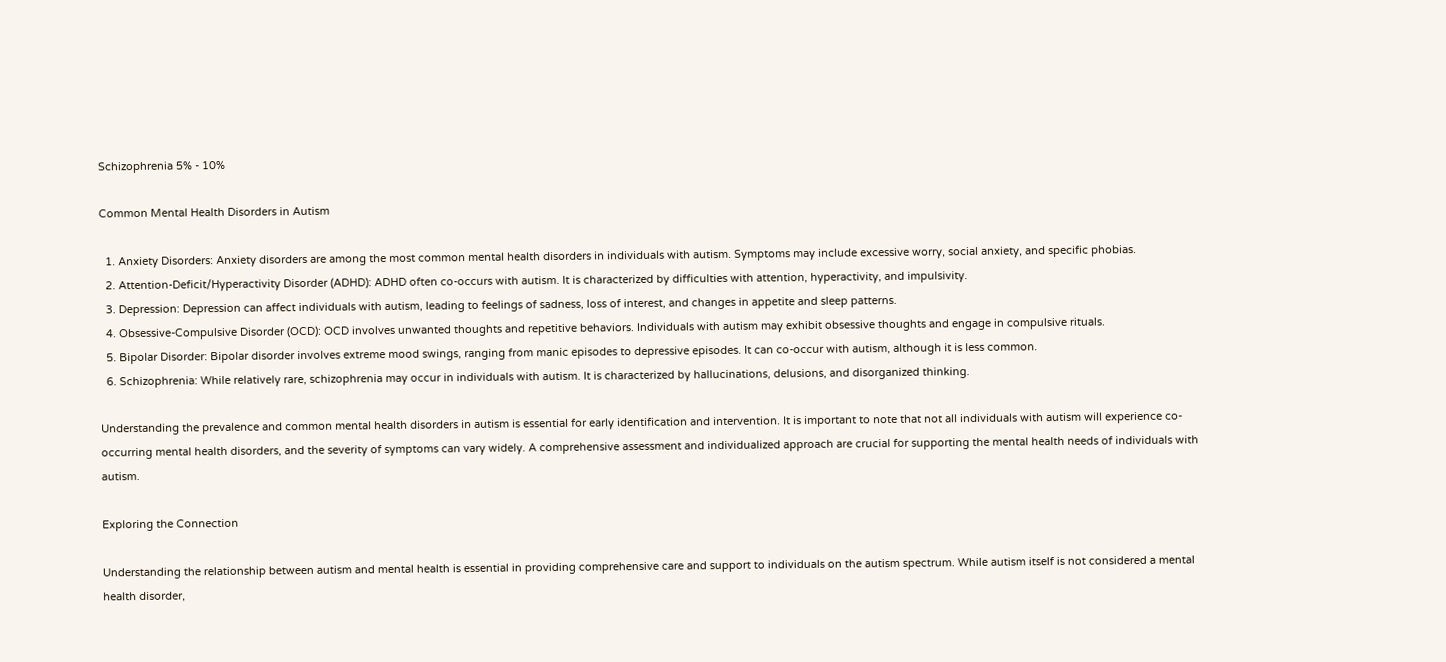Schizophrenia 5% - 10%

Common Mental Health Disorders in Autism

  1. Anxiety Disorders: Anxiety disorders are among the most common mental health disorders in individuals with autism. Symptoms may include excessive worry, social anxiety, and specific phobias.
  2. Attention-Deficit/Hyperactivity Disorder (ADHD): ADHD often co-occurs with autism. It is characterized by difficulties with attention, hyperactivity, and impulsivity.
  3. Depression: Depression can affect individuals with autism, leading to feelings of sadness, loss of interest, and changes in appetite and sleep patterns.
  4. Obsessive-Compulsive Disorder (OCD): OCD involves unwanted thoughts and repetitive behaviors. Individuals with autism may exhibit obsessive thoughts and engage in compulsive rituals.
  5. Bipolar Disorder: Bipolar disorder involves extreme mood swings, ranging from manic episodes to depressive episodes. It can co-occur with autism, although it is less common.
  6. Schizophrenia: While relatively rare, schizophrenia may occur in individuals with autism. It is characterized by hallucinations, delusions, and disorganized thinking.

Understanding the prevalence and common mental health disorders in autism is essential for early identification and intervention. It is important to note that not all individuals with autism will experience co-occurring mental health disorders, and the severity of symptoms can vary widely. A comprehensive assessment and individualized approach are crucial for supporting the mental health needs of individuals with autism.

Exploring the Connection

Understanding the relationship between autism and mental health is essential in providing comprehensive care and support to individuals on the autism spectrum. While autism itself is not considered a mental health disorder,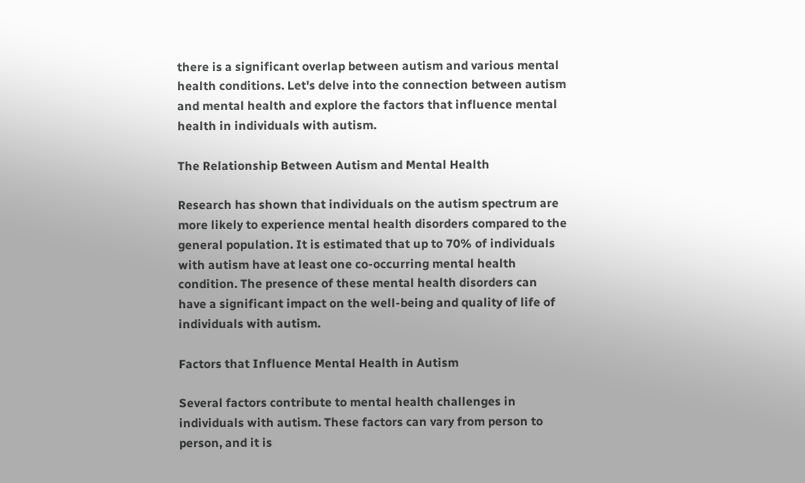there is a significant overlap between autism and various mental health conditions. Let's delve into the connection between autism and mental health and explore the factors that influence mental health in individuals with autism.

The Relationship Between Autism and Mental Health

Research has shown that individuals on the autism spectrum are more likely to experience mental health disorders compared to the general population. It is estimated that up to 70% of individuals with autism have at least one co-occurring mental health condition. The presence of these mental health disorders can have a significant impact on the well-being and quality of life of individuals with autism.

Factors that Influence Mental Health in Autism

Several factors contribute to mental health challenges in individuals with autism. These factors can vary from person to person, and it is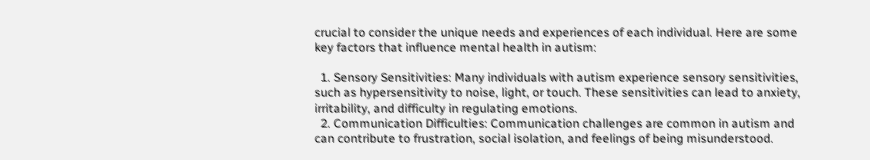crucial to consider the unique needs and experiences of each individual. Here are some key factors that influence mental health in autism:

  1. Sensory Sensitivities: Many individuals with autism experience sensory sensitivities, such as hypersensitivity to noise, light, or touch. These sensitivities can lead to anxiety, irritability, and difficulty in regulating emotions.
  2. Communication Difficulties: Communication challenges are common in autism and can contribute to frustration, social isolation, and feelings of being misunderstood.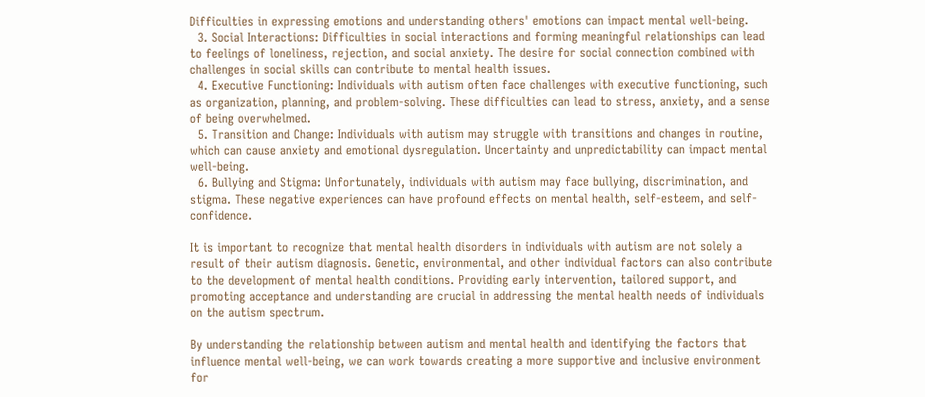Difficulties in expressing emotions and understanding others' emotions can impact mental well-being.
  3. Social Interactions: Difficulties in social interactions and forming meaningful relationships can lead to feelings of loneliness, rejection, and social anxiety. The desire for social connection combined with challenges in social skills can contribute to mental health issues.
  4. Executive Functioning: Individuals with autism often face challenges with executive functioning, such as organization, planning, and problem-solving. These difficulties can lead to stress, anxiety, and a sense of being overwhelmed.
  5. Transition and Change: Individuals with autism may struggle with transitions and changes in routine, which can cause anxiety and emotional dysregulation. Uncertainty and unpredictability can impact mental well-being.
  6. Bullying and Stigma: Unfortunately, individuals with autism may face bullying, discrimination, and stigma. These negative experiences can have profound effects on mental health, self-esteem, and self-confidence.

It is important to recognize that mental health disorders in individuals with autism are not solely a result of their autism diagnosis. Genetic, environmental, and other individual factors can also contribute to the development of mental health conditions. Providing early intervention, tailored support, and promoting acceptance and understanding are crucial in addressing the mental health needs of individuals on the autism spectrum.

By understanding the relationship between autism and mental health and identifying the factors that influence mental well-being, we can work towards creating a more supportive and inclusive environment for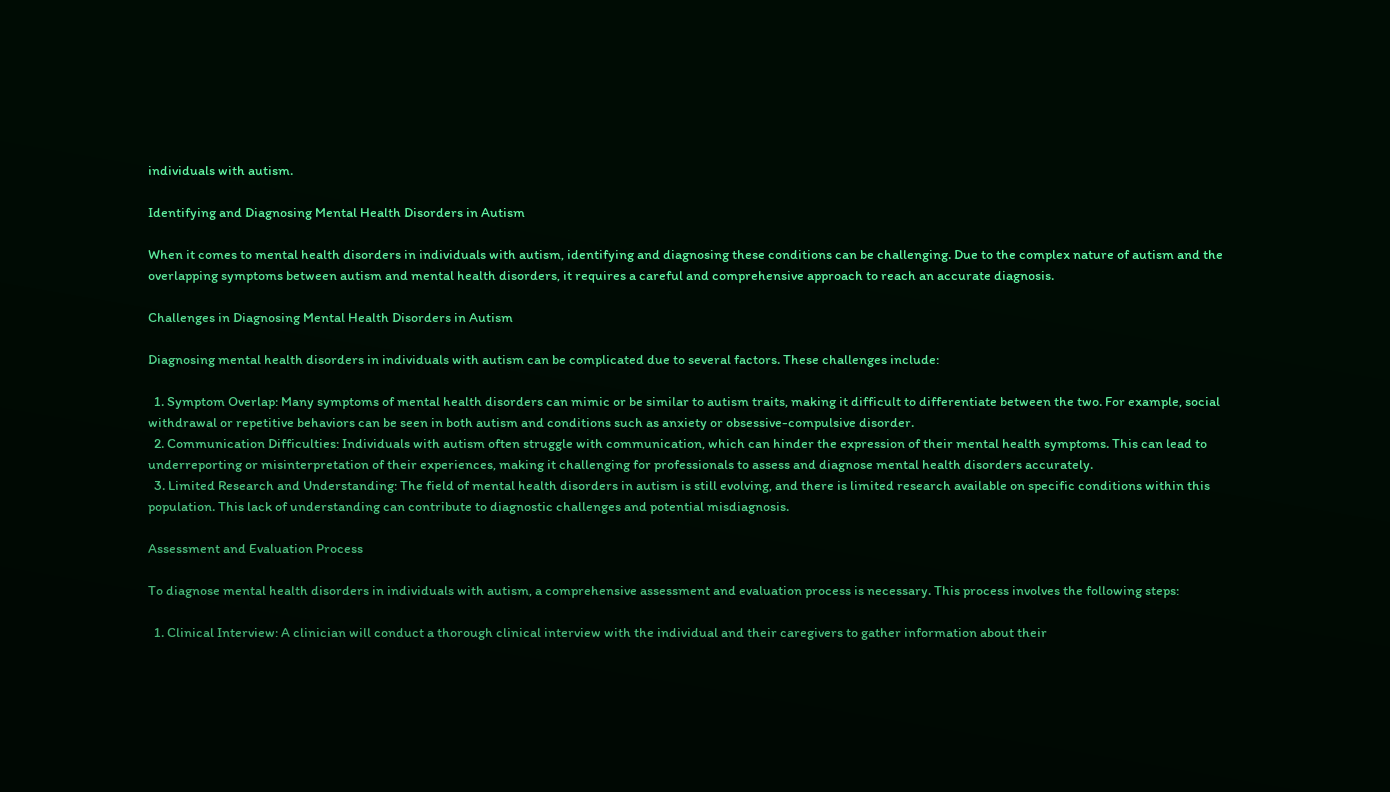individuals with autism.

Identifying and Diagnosing Mental Health Disorders in Autism

When it comes to mental health disorders in individuals with autism, identifying and diagnosing these conditions can be challenging. Due to the complex nature of autism and the overlapping symptoms between autism and mental health disorders, it requires a careful and comprehensive approach to reach an accurate diagnosis.

Challenges in Diagnosing Mental Health Disorders in Autism

Diagnosing mental health disorders in individuals with autism can be complicated due to several factors. These challenges include:

  1. Symptom Overlap: Many symptoms of mental health disorders can mimic or be similar to autism traits, making it difficult to differentiate between the two. For example, social withdrawal or repetitive behaviors can be seen in both autism and conditions such as anxiety or obsessive-compulsive disorder.
  2. Communication Difficulties: Individuals with autism often struggle with communication, which can hinder the expression of their mental health symptoms. This can lead to underreporting or misinterpretation of their experiences, making it challenging for professionals to assess and diagnose mental health disorders accurately.
  3. Limited Research and Understanding: The field of mental health disorders in autism is still evolving, and there is limited research available on specific conditions within this population. This lack of understanding can contribute to diagnostic challenges and potential misdiagnosis.

Assessment and Evaluation Process

To diagnose mental health disorders in individuals with autism, a comprehensive assessment and evaluation process is necessary. This process involves the following steps:

  1. Clinical Interview: A clinician will conduct a thorough clinical interview with the individual and their caregivers to gather information about their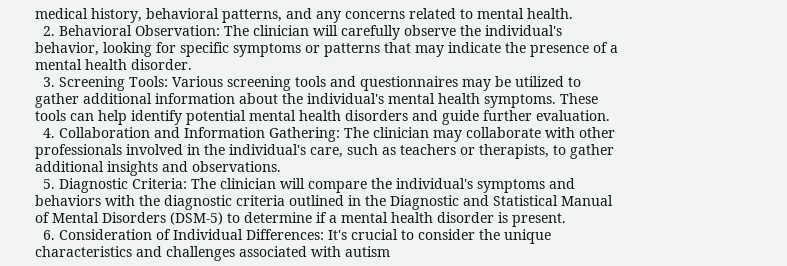medical history, behavioral patterns, and any concerns related to mental health.
  2. Behavioral Observation: The clinician will carefully observe the individual's behavior, looking for specific symptoms or patterns that may indicate the presence of a mental health disorder.
  3. Screening Tools: Various screening tools and questionnaires may be utilized to gather additional information about the individual's mental health symptoms. These tools can help identify potential mental health disorders and guide further evaluation.
  4. Collaboration and Information Gathering: The clinician may collaborate with other professionals involved in the individual's care, such as teachers or therapists, to gather additional insights and observations.
  5. Diagnostic Criteria: The clinician will compare the individual's symptoms and behaviors with the diagnostic criteria outlined in the Diagnostic and Statistical Manual of Mental Disorders (DSM-5) to determine if a mental health disorder is present.
  6. Consideration of Individual Differences: It's crucial to consider the unique characteristics and challenges associated with autism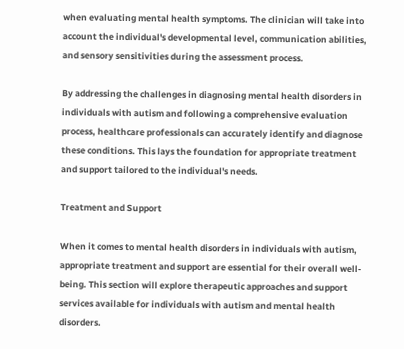when evaluating mental health symptoms. The clinician will take into account the individual's developmental level, communication abilities, and sensory sensitivities during the assessment process.

By addressing the challenges in diagnosing mental health disorders in individuals with autism and following a comprehensive evaluation process, healthcare professionals can accurately identify and diagnose these conditions. This lays the foundation for appropriate treatment and support tailored to the individual's needs.

Treatment and Support

When it comes to mental health disorders in individuals with autism, appropriate treatment and support are essential for their overall well-being. This section will explore therapeutic approaches and support services available for individuals with autism and mental health disorders.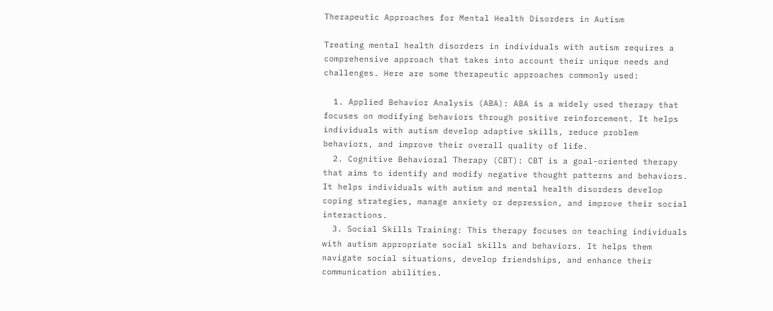Therapeutic Approaches for Mental Health Disorders in Autism

Treating mental health disorders in individuals with autism requires a comprehensive approach that takes into account their unique needs and challenges. Here are some therapeutic approaches commonly used:

  1. Applied Behavior Analysis (ABA): ABA is a widely used therapy that focuses on modifying behaviors through positive reinforcement. It helps individuals with autism develop adaptive skills, reduce problem behaviors, and improve their overall quality of life.
  2. Cognitive Behavioral Therapy (CBT): CBT is a goal-oriented therapy that aims to identify and modify negative thought patterns and behaviors. It helps individuals with autism and mental health disorders develop coping strategies, manage anxiety or depression, and improve their social interactions.
  3. Social Skills Training: This therapy focuses on teaching individuals with autism appropriate social skills and behaviors. It helps them navigate social situations, develop friendships, and enhance their communication abilities.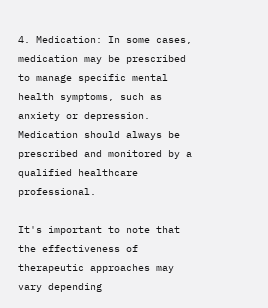4. Medication: In some cases, medication may be prescribed to manage specific mental health symptoms, such as anxiety or depression. Medication should always be prescribed and monitored by a qualified healthcare professional.

It's important to note that the effectiveness of therapeutic approaches may vary depending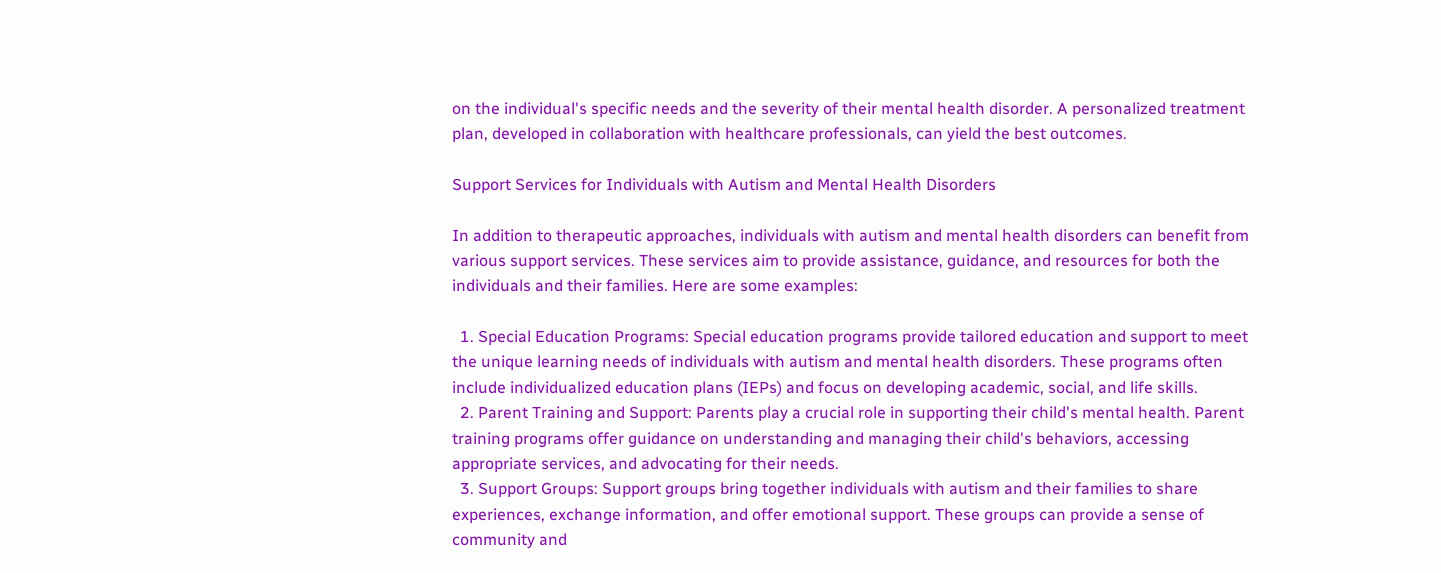on the individual's specific needs and the severity of their mental health disorder. A personalized treatment plan, developed in collaboration with healthcare professionals, can yield the best outcomes.

Support Services for Individuals with Autism and Mental Health Disorders

In addition to therapeutic approaches, individuals with autism and mental health disorders can benefit from various support services. These services aim to provide assistance, guidance, and resources for both the individuals and their families. Here are some examples:

  1. Special Education Programs: Special education programs provide tailored education and support to meet the unique learning needs of individuals with autism and mental health disorders. These programs often include individualized education plans (IEPs) and focus on developing academic, social, and life skills.
  2. Parent Training and Support: Parents play a crucial role in supporting their child's mental health. Parent training programs offer guidance on understanding and managing their child's behaviors, accessing appropriate services, and advocating for their needs.
  3. Support Groups: Support groups bring together individuals with autism and their families to share experiences, exchange information, and offer emotional support. These groups can provide a sense of community and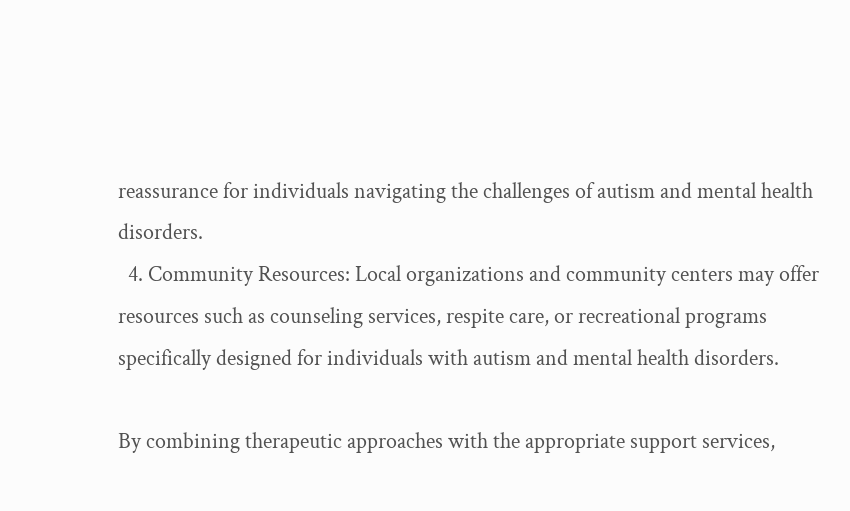reassurance for individuals navigating the challenges of autism and mental health disorders.
  4. Community Resources: Local organizations and community centers may offer resources such as counseling services, respite care, or recreational programs specifically designed for individuals with autism and mental health disorders.

By combining therapeutic approaches with the appropriate support services,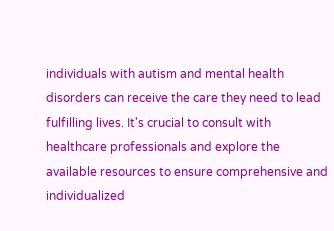individuals with autism and mental health disorders can receive the care they need to lead fulfilling lives. It's crucial to consult with healthcare professionals and explore the available resources to ensure comprehensive and individualized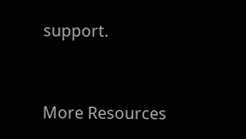support.


More Resources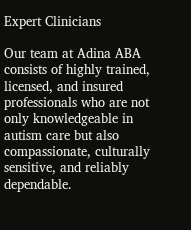Expert Clinicians

Our team at Adina ABA consists of highly trained, licensed, and insured professionals who are not only knowledgeable in autism care but also compassionate, culturally sensitive, and reliably dependable.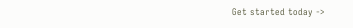Get started today ->